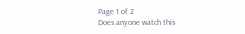Page 1 of 2
Does anyone watch this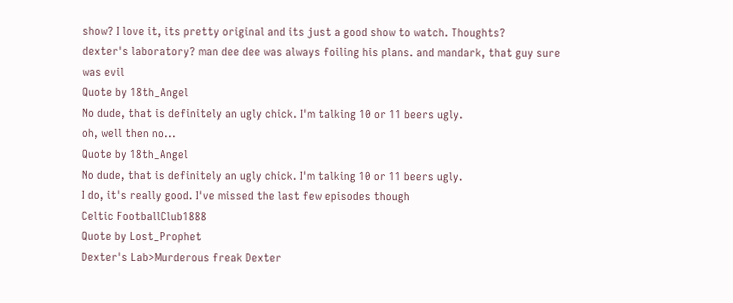show? I love it, its pretty original and its just a good show to watch. Thoughts?
dexter's laboratory? man dee dee was always foiling his plans. and mandark, that guy sure was evil
Quote by 18th_Angel
No dude, that is definitely an ugly chick. I'm talking 10 or 11 beers ugly.
oh, well then no...
Quote by 18th_Angel
No dude, that is definitely an ugly chick. I'm talking 10 or 11 beers ugly.
I do, it's really good. I've missed the last few episodes though
Celtic FootballClub1888
Quote by Lost_Prophet
Dexter's Lab>Murderous freak Dexter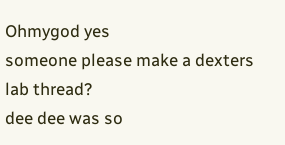Ohmygod yes
someone please make a dexters lab thread?
dee dee was so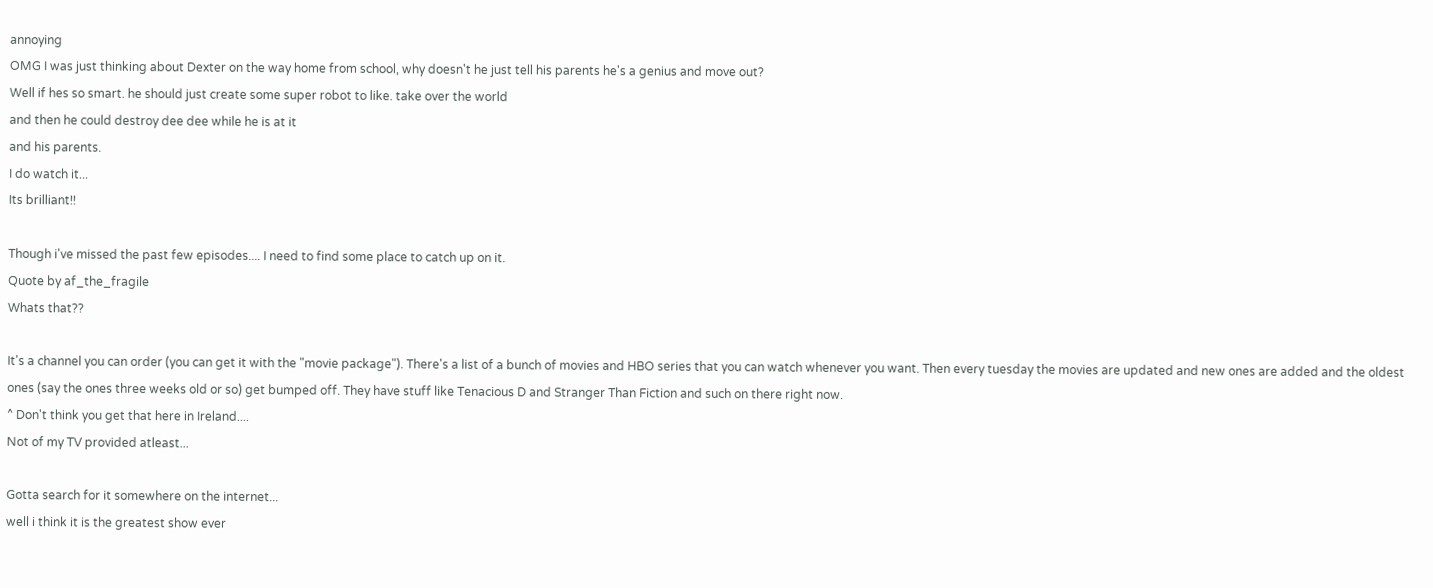annoying
OMG I was just thinking about Dexter on the way home from school, why doesn't he just tell his parents he's a genius and move out?
Well if hes so smart. he should just create some super robot to like. take over the world
and then he could destroy dee dee while he is at it
and his parents.
I do watch it...
Its brilliant!!

Though i've missed the past few episodes.... I need to find some place to catch up on it.
Quote by af_the_fragile
Whats that??

It's a channel you can order (you can get it with the "movie package"). There's a list of a bunch of movies and HBO series that you can watch whenever you want. Then every tuesday the movies are updated and new ones are added and the oldest ones (say the ones three weeks old or so) get bumped off. They have stuff like Tenacious D and Stranger Than Fiction and such on there right now.
^ Don't think you get that here in Ireland....
Not of my TV provided atleast...

Gotta search for it somewhere on the internet...
well i think it is the greatest show ever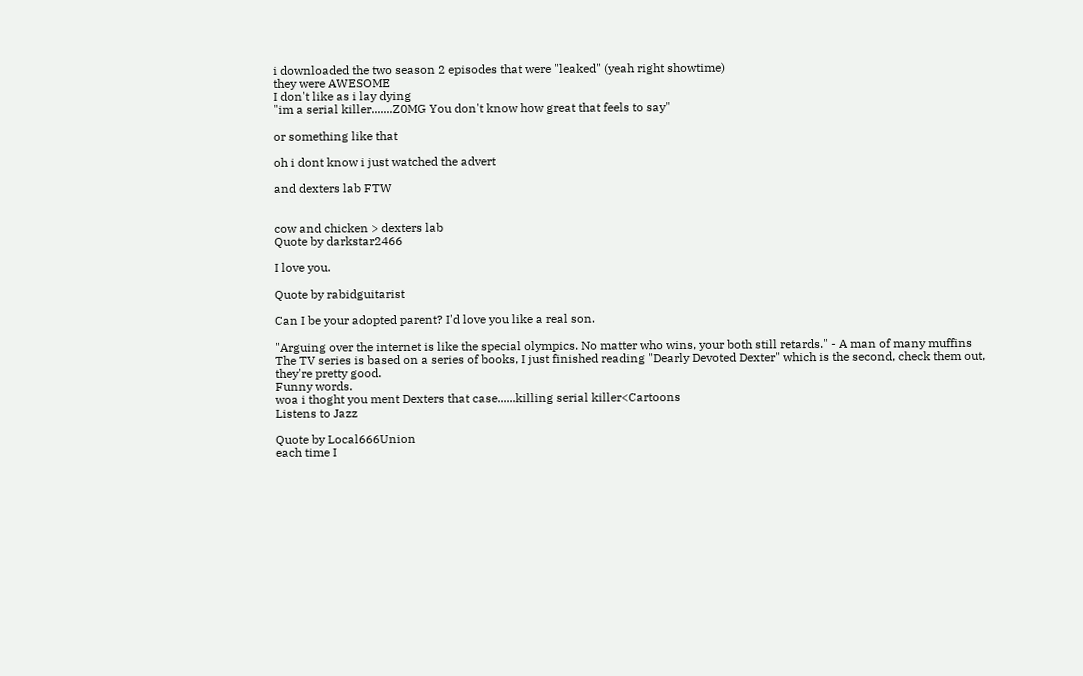i downloaded the two season 2 episodes that were "leaked" (yeah right showtime)
they were AWESOME
I don't like as i lay dying
"im a serial killer.......Z0MG You don't know how great that feels to say"

or something like that

oh i dont know i just watched the advert

and dexters lab FTW


cow and chicken > dexters lab
Quote by darkstar2466

I love you.

Quote by rabidguitarist

Can I be your adopted parent? I'd love you like a real son.

"Arguing over the internet is like the special olympics. No matter who wins, your both still retards." - A man of many muffins
The TV series is based on a series of books, I just finished reading "Dearly Devoted Dexter" which is the second, check them out, they're pretty good.
Funny words.
woa i thoght you ment Dexters that case......killing serial killer<Cartoons
Listens to Jazz

Quote by Local666Union
each time I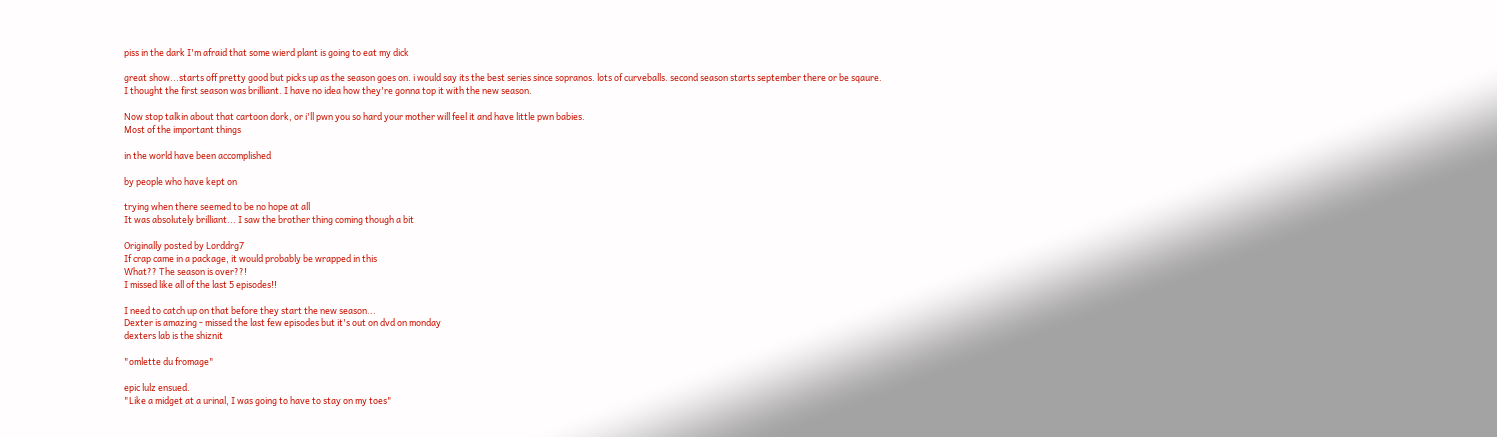piss in the dark I'm afraid that some wierd plant is going to eat my dick

great show...starts off pretty good but picks up as the season goes on. i would say its the best series since sopranos. lots of curveballs. second season starts september there or be sqaure.
I thought the first season was brilliant. I have no idea how they're gonna top it with the new season.

Now stop talkin about that cartoon dork, or i'll pwn you so hard your mother will feel it and have little pwn babies.
Most of the important things

in the world have been accomplished

by people who have kept on

trying when there seemed to be no hope at all
It was absolutely brilliant... I saw the brother thing coming though a bit

Originally posted by Lorddrg7
If crap came in a package, it would probably be wrapped in this
What?? The season is over??!
I missed like all of the last 5 episodes!!

I need to catch up on that before they start the new season...
Dexter is amazing - missed the last few episodes but it's out on dvd on monday
dexters lab is the shiznit

"omlette du fromage"

epic lulz ensued.
"Like a midget at a urinal, I was going to have to stay on my toes"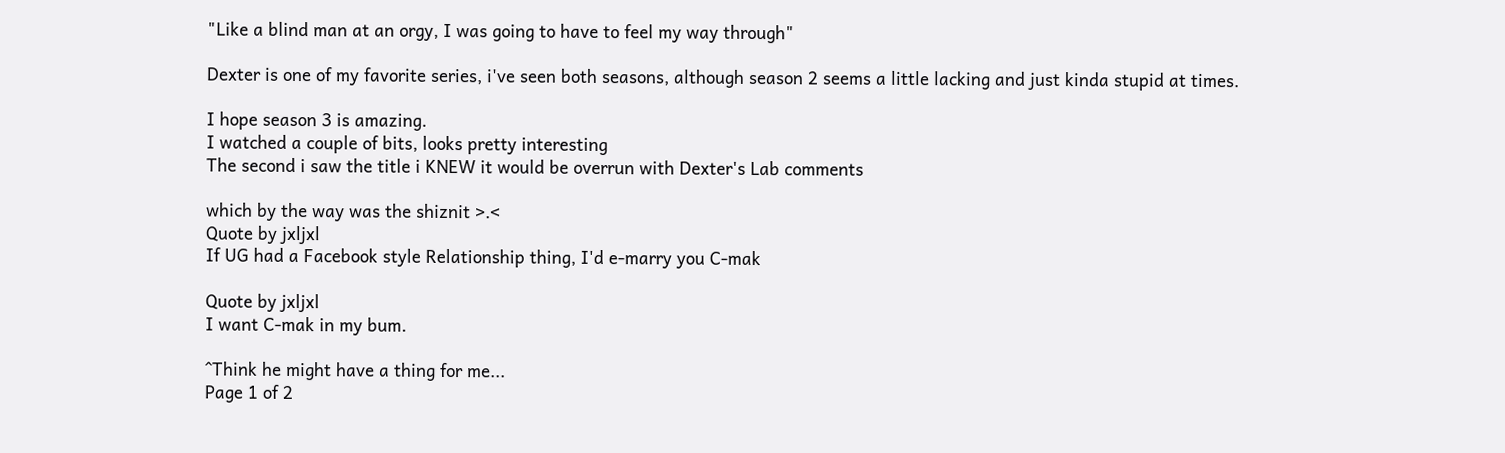"Like a blind man at an orgy, I was going to have to feel my way through"

Dexter is one of my favorite series, i've seen both seasons, although season 2 seems a little lacking and just kinda stupid at times.

I hope season 3 is amazing.
I watched a couple of bits, looks pretty interesting
The second i saw the title i KNEW it would be overrun with Dexter's Lab comments

which by the way was the shiznit >.<
Quote by jxljxl
If UG had a Facebook style Relationship thing, I'd e-marry you C-mak

Quote by jxljxl
I want C-mak in my bum.

^Think he might have a thing for me...
Page 1 of 2